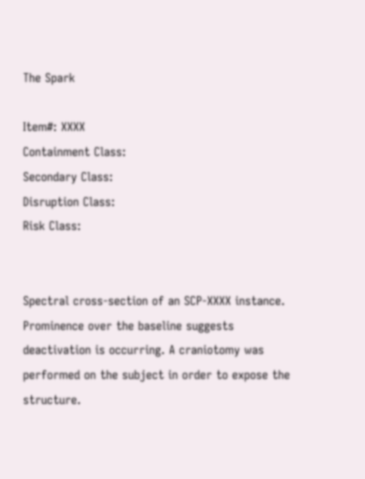The Spark

Item#: XXXX
Containment Class:
Secondary Class:
Disruption Class:
Risk Class:


Spectral cross-section of an SCP-XXXX instance. Prominence over the baseline suggests deactivation is occurring. A craniotomy was performed on the subject in order to expose the structure.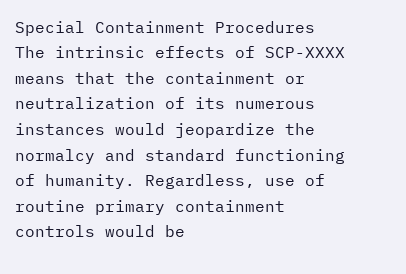Special Containment Procedures
The intrinsic effects of SCP-XXXX means that the containment or neutralization of its numerous instances would jeopardize the normalcy and standard functioning of humanity. Regardless, use of routine primary containment controls would be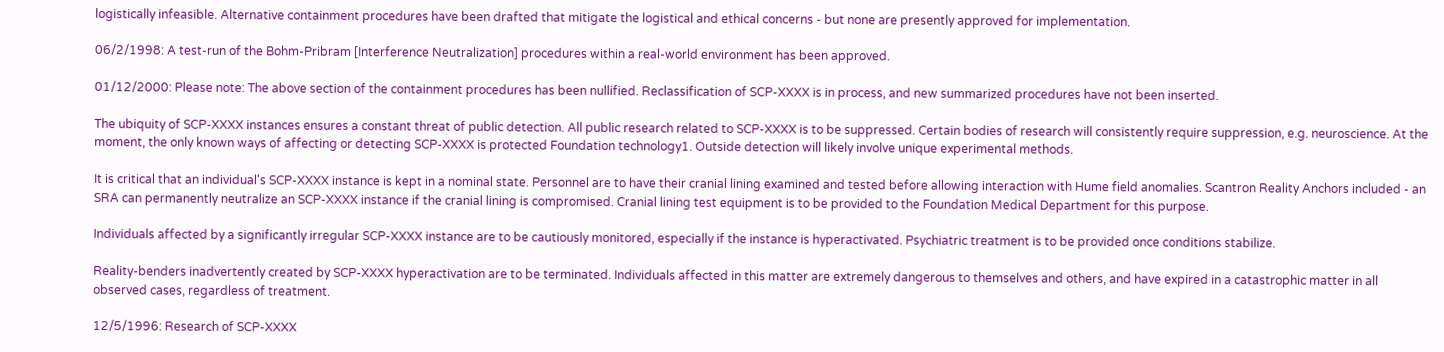logistically infeasible. Alternative containment procedures have been drafted that mitigate the logistical and ethical concerns - but none are presently approved for implementation.

06/2/1998: A test-run of the Bohm-Pribram [Interference Neutralization] procedures within a real-world environment has been approved.

01/12/2000: Please note: The above section of the containment procedures has been nullified. Reclassification of SCP-XXXX is in process, and new summarized procedures have not been inserted.

The ubiquity of SCP-XXXX instances ensures a constant threat of public detection. All public research related to SCP-XXXX is to be suppressed. Certain bodies of research will consistently require suppression, e.g. neuroscience. At the moment, the only known ways of affecting or detecting SCP-XXXX is protected Foundation technology1. Outside detection will likely involve unique experimental methods.

It is critical that an individual's SCP-XXXX instance is kept in a nominal state. Personnel are to have their cranial lining examined and tested before allowing interaction with Hume field anomalies. Scantron Reality Anchors included - an SRA can permanently neutralize an SCP-XXXX instance if the cranial lining is compromised. Cranial lining test equipment is to be provided to the Foundation Medical Department for this purpose.

Individuals affected by a significantly irregular SCP-XXXX instance are to be cautiously monitored, especially if the instance is hyperactivated. Psychiatric treatment is to be provided once conditions stabilize.

Reality-benders inadvertently created by SCP-XXXX hyperactivation are to be terminated. Individuals affected in this matter are extremely dangerous to themselves and others, and have expired in a catastrophic matter in all observed cases, regardless of treatment.

12/5/1996: Research of SCP-XXXX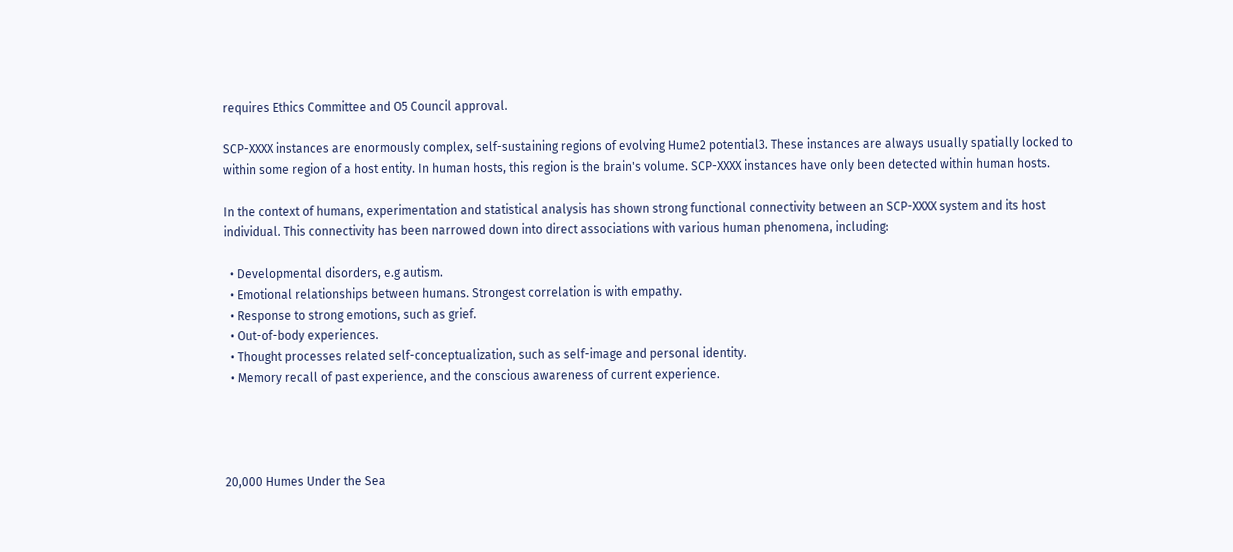requires Ethics Committee and O5 Council approval.

SCP-XXXX instances are enormously complex, self-sustaining regions of evolving Hume2 potential3. These instances are always usually spatially locked to within some region of a host entity. In human hosts, this region is the brain's volume. SCP-XXXX instances have only been detected within human hosts.

In the context of humans, experimentation and statistical analysis has shown strong functional connectivity between an SCP-XXXX system and its host individual. This connectivity has been narrowed down into direct associations with various human phenomena, including:

  • Developmental disorders, e.g autism.
  • Emotional relationships between humans. Strongest correlation is with empathy.
  • Response to strong emotions, such as grief.
  • Out-of-body experiences.
  • Thought processes related self-conceptualization, such as self-image and personal identity.
  • Memory recall of past experience, and the conscious awareness of current experience.




20,000 Humes Under the Sea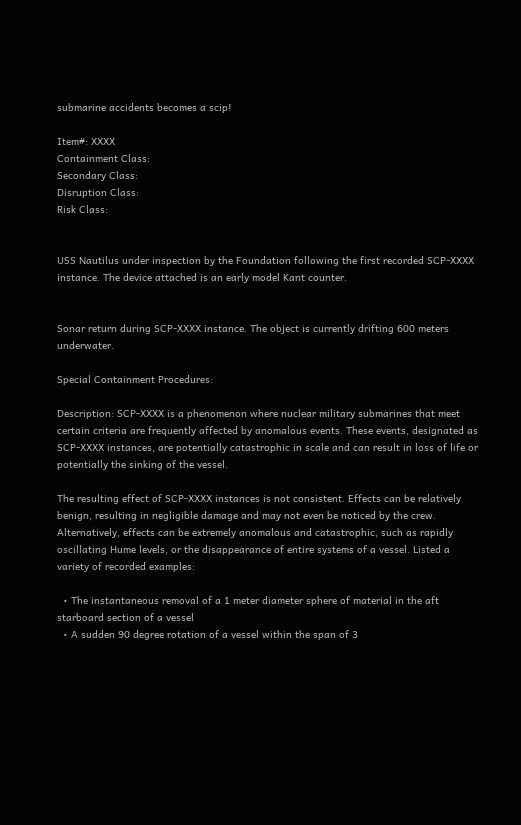submarine accidents becomes a scip!

Item#: XXXX
Containment Class:
Secondary Class:
Disruption Class:
Risk Class:


USS Nautilus under inspection by the Foundation following the first recorded SCP-XXXX instance. The device attached is an early model Kant counter.


Sonar return during SCP-XXXX instance. The object is currently drifting 600 meters underwater.

Special Containment Procedures:

Description: SCP-XXXX is a phenomenon where nuclear military submarines that meet certain criteria are frequently affected by anomalous events. These events, designated as SCP-XXXX instances, are potentially catastrophic in scale and can result in loss of life or potentially the sinking of the vessel.

The resulting effect of SCP-XXXX instances is not consistent. Effects can be relatively benign, resulting in negligible damage and may not even be noticed by the crew. Alternatively, effects can be extremely anomalous and catastrophic, such as rapidly oscillating Hume levels, or the disappearance of entire systems of a vessel. Listed a variety of recorded examples:

  • The instantaneous removal of a 1 meter diameter sphere of material in the aft starboard section of a vessel
  • A sudden 90 degree rotation of a vessel within the span of 3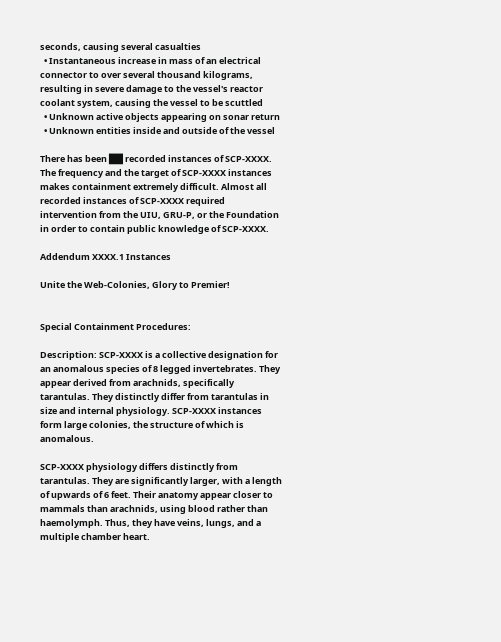seconds, causing several casualties
  • Instantaneous increase in mass of an electrical connector to over several thousand kilograms, resulting in severe damage to the vessel's reactor coolant system, causing the vessel to be scuttled
  • Unknown active objects appearing on sonar return
  • Unknown entities inside and outside of the vessel

There has been ██ recorded instances of SCP-XXXX. The frequency and the target of SCP-XXXX instances makes containment extremely difficult. Almost all recorded instances of SCP-XXXX required intervention from the UIU, GRU-P, or the Foundation in order to contain public knowledge of SCP-XXXX.

Addendum XXXX.1 Instances

Unite the Web-Colonies, Glory to Premier!


Special Containment Procedures:

Description: SCP-XXXX is a collective designation for an anomalous species of 8 legged invertebrates. They appear derived from arachnids, specifically tarantulas. They distinctly differ from tarantulas in size and internal physiology. SCP-XXXX instances form large colonies, the structure of which is anomalous.

SCP-XXXX physiology differs distinctly from tarantulas. They are significantly larger, with a length of upwards of 6 feet. Their anatomy appear closer to mammals than arachnids, using blood rather than haemolymph. Thus, they have veins, lungs, and a multiple chamber heart.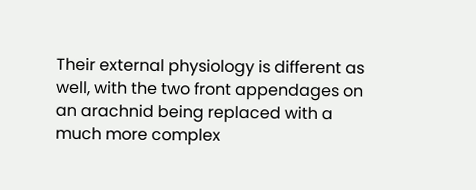Their external physiology is different as well, with the two front appendages on an arachnid being replaced with a much more complex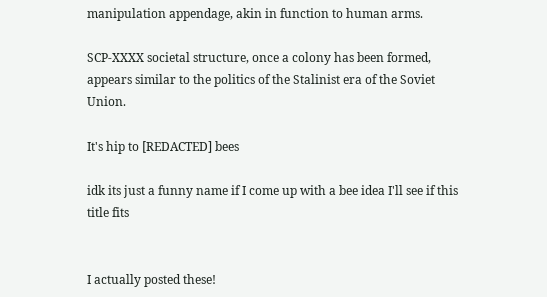manipulation appendage, akin in function to human arms.

SCP-XXXX societal structure, once a colony has been formed, appears similar to the politics of the Stalinist era of the Soviet Union.

It's hip to [REDACTED] bees

idk its just a funny name if I come up with a bee idea I'll see if this title fits


I actually posted these!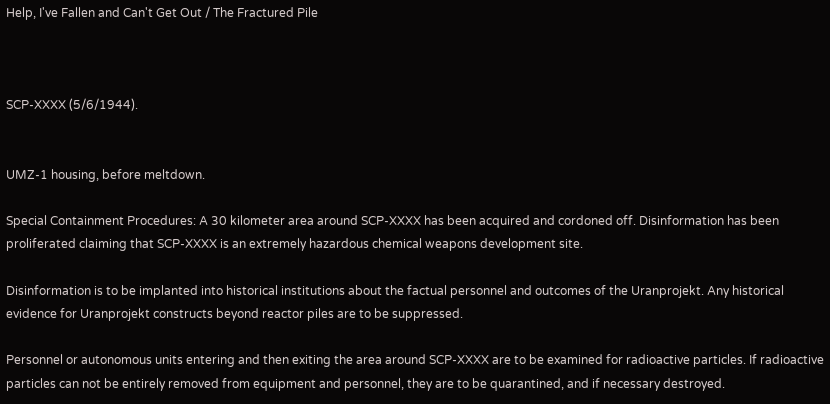Help, I've Fallen and Can't Get Out / The Fractured Pile



SCP-XXXX (5/6/1944).


UMZ-1 housing, before meltdown.

Special Containment Procedures: A 30 kilometer area around SCP-XXXX has been acquired and cordoned off. Disinformation has been proliferated claiming that SCP-XXXX is an extremely hazardous chemical weapons development site.

Disinformation is to be implanted into historical institutions about the factual personnel and outcomes of the Uranprojekt. Any historical evidence for Uranprojekt constructs beyond reactor piles are to be suppressed.

Personnel or autonomous units entering and then exiting the area around SCP-XXXX are to be examined for radioactive particles. If radioactive particles can not be entirely removed from equipment and personnel, they are to be quarantined, and if necessary destroyed.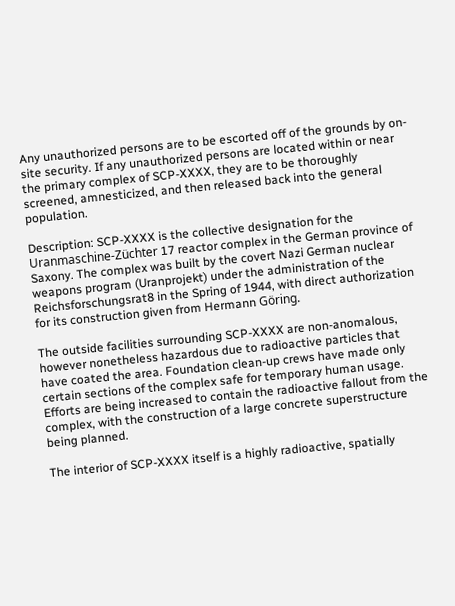Any unauthorized persons are to be escorted off of the grounds by on-site security. If any unauthorized persons are located within or near the primary complex of SCP-XXXX, they are to be thoroughly screened, amnesticized, and then released back into the general population.

Description: SCP-XXXX is the collective designation for the Uranmaschine-Züchter 17 reactor complex in the German province of Saxony. The complex was built by the covert Nazi German nuclear weapons program (Uranprojekt) under the administration of the Reichsforschungsrat8 in the Spring of 1944, with direct authorization for its construction given from Hermann Göring.

The outside facilities surrounding SCP-XXXX are non-anomalous, however nonetheless hazardous due to radioactive particles that have coated the area. Foundation clean-up crews have made only certain sections of the complex safe for temporary human usage. Efforts are being increased to contain the radioactive fallout from the complex, with the construction of a large concrete superstructure being planned.

The interior of SCP-XXXX itself is a highly radioactive, spatially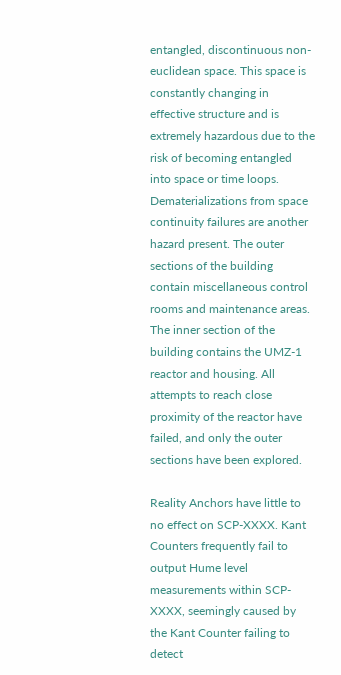entangled, discontinuous non-euclidean space. This space is constantly changing in effective structure and is extremely hazardous due to the risk of becoming entangled into space or time loops. Dematerializations from space continuity failures are another hazard present. The outer sections of the building contain miscellaneous control rooms and maintenance areas. The inner section of the building contains the UMZ-1 reactor and housing. All attempts to reach close proximity of the reactor have failed, and only the outer sections have been explored.

Reality Anchors have little to no effect on SCP-XXXX. Kant Counters frequently fail to output Hume level measurements within SCP-XXXX, seemingly caused by the Kant Counter failing to detect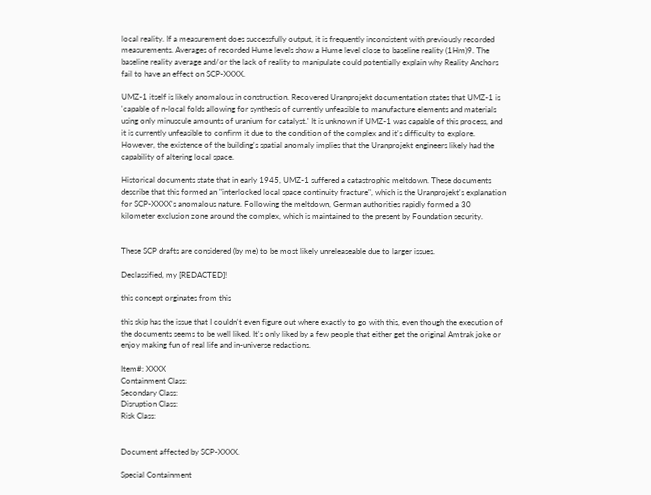local reality. If a measurement does successfully output, it is frequently inconsistent with previously recorded measurements. Averages of recorded Hume levels show a Hume level close to baseline reality (1Hm)9. The baseline reality average and/or the lack of reality to manipulate could potentially explain why Reality Anchors fail to have an effect on SCP-XXXX.

UMZ-1 itself is likely anomalous in construction. Recovered Uranprojekt documentation states that UMZ-1 is 'capable of n-local folds allowing for synthesis of currently unfeasible to manufacture elements and materials using only minuscule amounts of uranium for catalyst.' It is unknown if UMZ-1 was capable of this process, and it is currently unfeasible to confirm it due to the condition of the complex and it's difficulty to explore. However, the existence of the building's spatial anomaly implies that the Uranprojekt engineers likely had the capability of altering local space.

Historical documents state that in early 1945, UMZ-1 suffered a catastrophic meltdown. These documents describe that this formed an "interlocked local space continuity fracture", which is the Uranprojekt's explanation for SCP-XXXX's anomalous nature. Following the meltdown, German authorities rapidly formed a 30 kilometer exclusion zone around the complex, which is maintained to the present by Foundation security.


These SCP drafts are considered (by me) to be most likely unreleaseable due to larger issues.

Declassified, my [REDACTED]!

this concept orginates from this

this skip has the issue that I couldn't even figure out where exactly to go with this, even though the execution of the documents seems to be well liked. It's only liked by a few people that either get the original Amtrak joke or enjoy making fun of real life and in-universe redactions.

Item#: XXXX
Containment Class:
Secondary Class:
Disruption Class:
Risk Class:


Document affected by SCP-XXXX.

Special Containment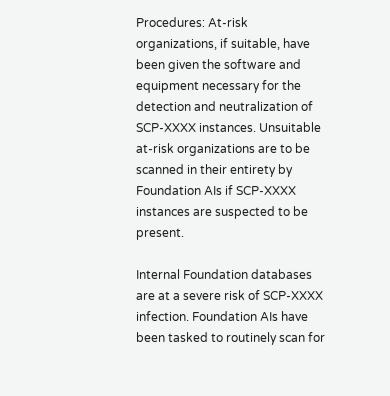Procedures: At-risk organizations, if suitable, have been given the software and equipment necessary for the detection and neutralization of SCP-XXXX instances. Unsuitable at-risk organizations are to be scanned in their entirety by Foundation AIs if SCP-XXXX instances are suspected to be present.

Internal Foundation databases are at a severe risk of SCP-XXXX infection. Foundation AIs have been tasked to routinely scan for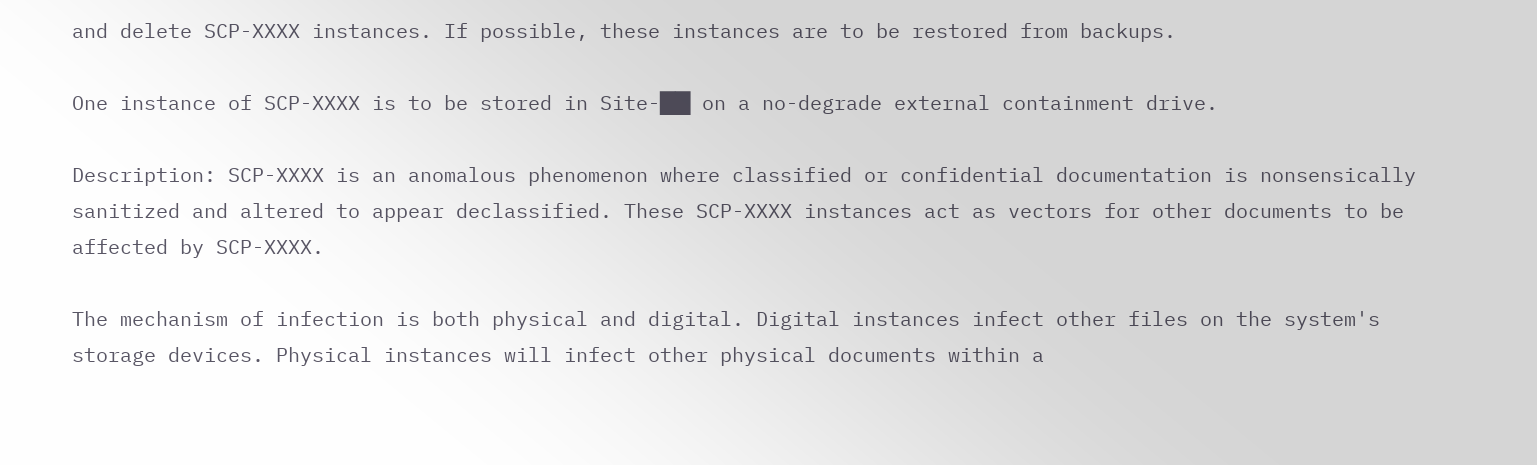and delete SCP-XXXX instances. If possible, these instances are to be restored from backups.

One instance of SCP-XXXX is to be stored in Site-██ on a no-degrade external containment drive.

Description: SCP-XXXX is an anomalous phenomenon where classified or confidential documentation is nonsensically sanitized and altered to appear declassified. These SCP-XXXX instances act as vectors for other documents to be affected by SCP-XXXX.

The mechanism of infection is both physical and digital. Digital instances infect other files on the system's storage devices. Physical instances will infect other physical documents within a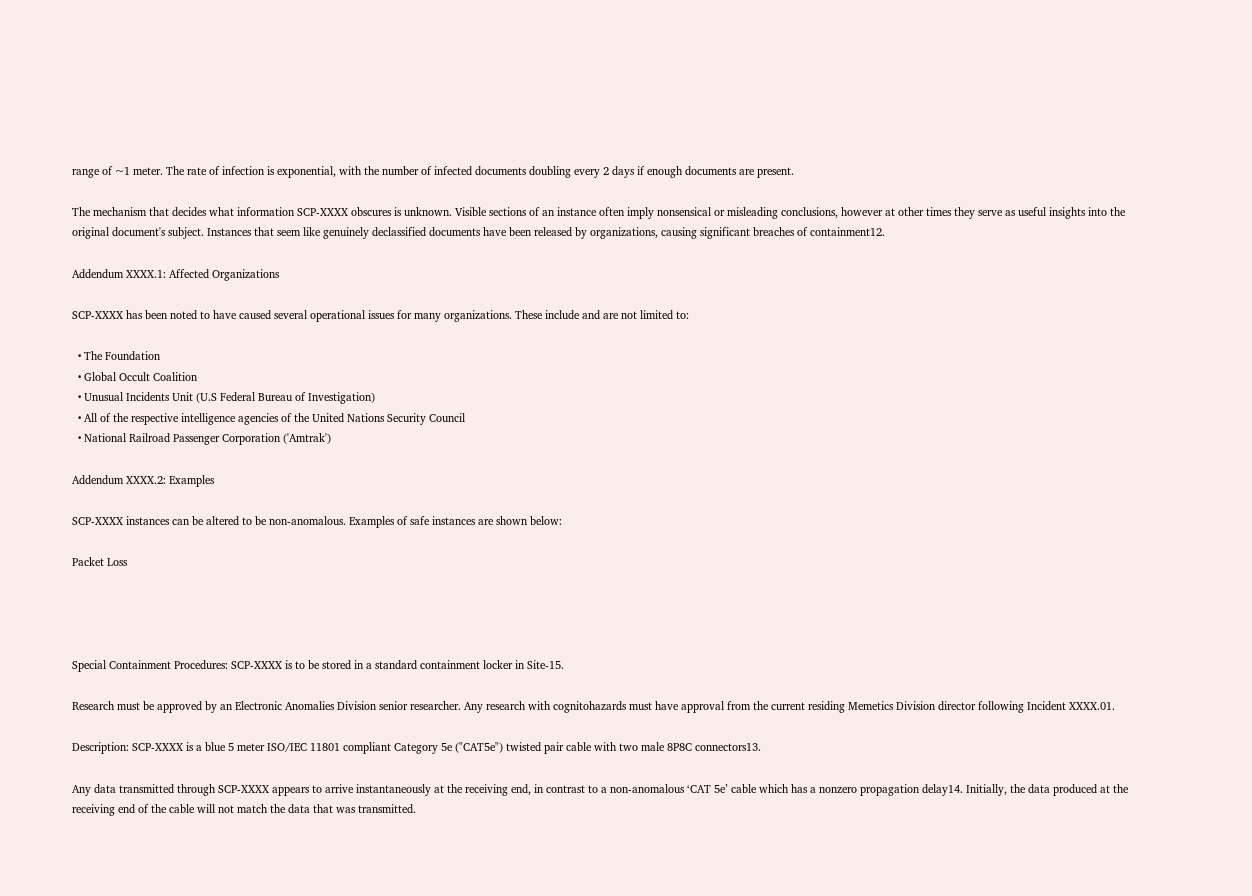range of ~1 meter. The rate of infection is exponential, with the number of infected documents doubling every 2 days if enough documents are present.

The mechanism that decides what information SCP-XXXX obscures is unknown. Visible sections of an instance often imply nonsensical or misleading conclusions, however at other times they serve as useful insights into the original document's subject. Instances that seem like genuinely declassified documents have been released by organizations, causing significant breaches of containment12.

Addendum XXXX.1: Affected Organizations

SCP-XXXX has been noted to have caused several operational issues for many organizations. These include and are not limited to:

  • The Foundation
  • Global Occult Coalition
  • Unusual Incidents Unit (U.S Federal Bureau of Investigation)
  • All of the respective intelligence agencies of the United Nations Security Council
  • National Railroad Passenger Corporation ('Amtrak')

Addendum XXXX.2: Examples

SCP-XXXX instances can be altered to be non-anomalous. Examples of safe instances are shown below:

Packet Loss




Special Containment Procedures: SCP-XXXX is to be stored in a standard containment locker in Site-15.

Research must be approved by an Electronic Anomalies Division senior researcher. Any research with cognitohazards must have approval from the current residing Memetics Division director following Incident XXXX.01.

Description: SCP-XXXX is a blue 5 meter ISO/IEC 11801 compliant Category 5e ("CAT5e") twisted pair cable with two male 8P8C connectors13.

Any data transmitted through SCP-XXXX appears to arrive instantaneously at the receiving end, in contrast to a non-anomalous ‘CAT 5e’ cable which has a nonzero propagation delay14. Initially, the data produced at the receiving end of the cable will not match the data that was transmitted.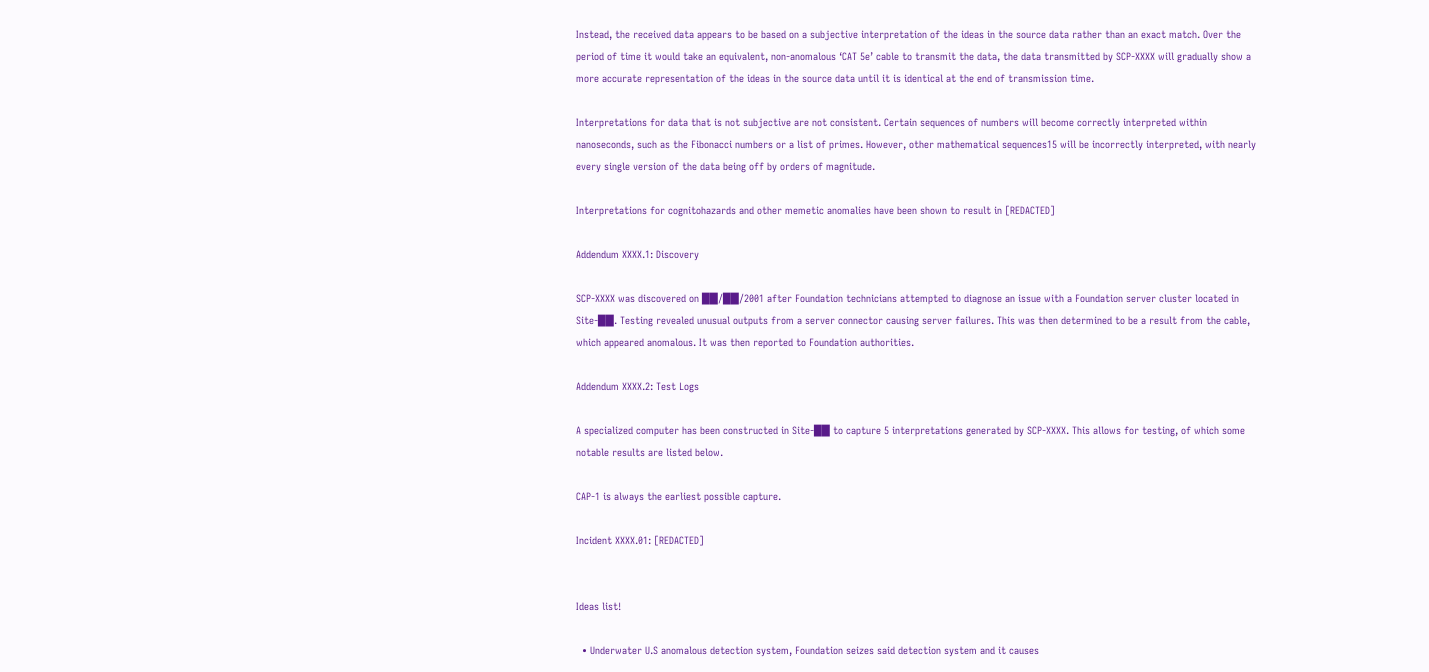Instead, the received data appears to be based on a subjective interpretation of the ideas in the source data rather than an exact match. Over the period of time it would take an equivalent, non-anomalous ‘CAT 5e’ cable to transmit the data, the data transmitted by SCP-XXXX will gradually show a more accurate representation of the ideas in the source data until it is identical at the end of transmission time.

Interpretations for data that is not subjective are not consistent. Certain sequences of numbers will become correctly interpreted within nanoseconds, such as the Fibonacci numbers or a list of primes. However, other mathematical sequences15 will be incorrectly interpreted, with nearly every single version of the data being off by orders of magnitude.

Interpretations for cognitohazards and other memetic anomalies have been shown to result in [REDACTED]

Addendum XXXX.1: Discovery

SCP-XXXX was discovered on ██/██/2001 after Foundation technicians attempted to diagnose an issue with a Foundation server cluster located in Site-██. Testing revealed unusual outputs from a server connector causing server failures. This was then determined to be a result from the cable, which appeared anomalous. It was then reported to Foundation authorities.

Addendum XXXX.2: Test Logs

A specialized computer has been constructed in Site-██ to capture 5 interpretations generated by SCP-XXXX. This allows for testing, of which some notable results are listed below.

CAP-1 is always the earliest possible capture.

Incident XXXX.01: [REDACTED]


Ideas list!

  • Underwater U.S anomalous detection system, Foundation seizes said detection system and it causes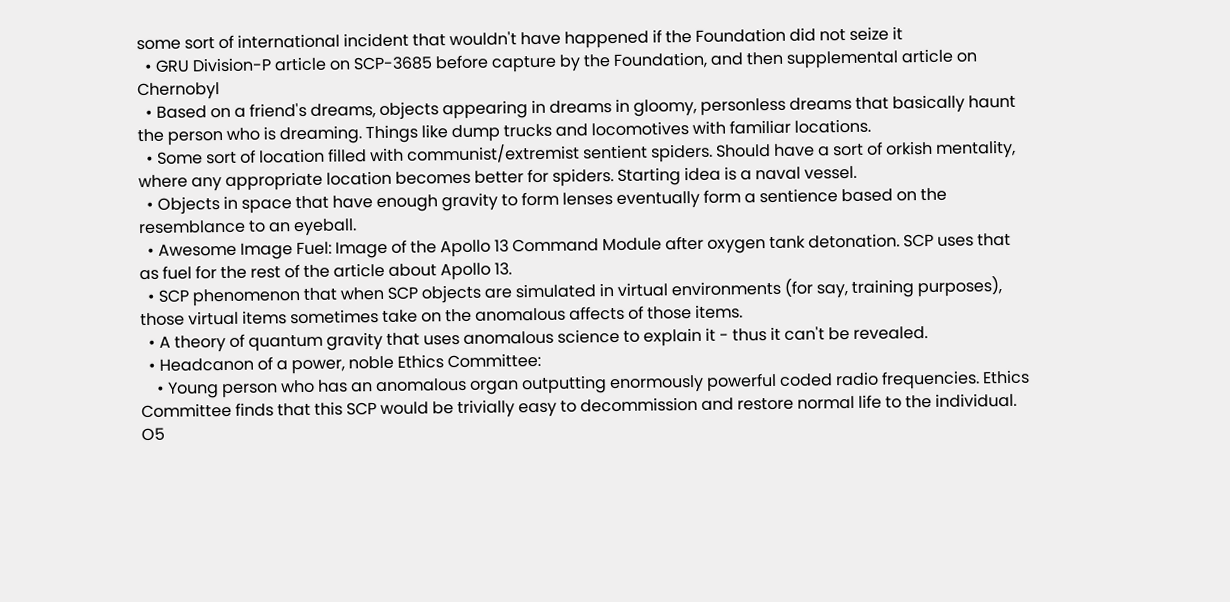some sort of international incident that wouldn't have happened if the Foundation did not seize it
  • GRU Division-P article on SCP-3685 before capture by the Foundation, and then supplemental article on Chernobyl
  • Based on a friend's dreams, objects appearing in dreams in gloomy, personless dreams that basically haunt the person who is dreaming. Things like dump trucks and locomotives with familiar locations.
  • Some sort of location filled with communist/extremist sentient spiders. Should have a sort of orkish mentality, where any appropriate location becomes better for spiders. Starting idea is a naval vessel.
  • Objects in space that have enough gravity to form lenses eventually form a sentience based on the resemblance to an eyeball.
  • Awesome Image Fuel: Image of the Apollo 13 Command Module after oxygen tank detonation. SCP uses that as fuel for the rest of the article about Apollo 13.
  • SCP phenomenon that when SCP objects are simulated in virtual environments (for say, training purposes), those virtual items sometimes take on the anomalous affects of those items.
  • A theory of quantum gravity that uses anomalous science to explain it - thus it can't be revealed.
  • Headcanon of a power, noble Ethics Committee:
    • Young person who has an anomalous organ outputting enormously powerful coded radio frequencies. Ethics Committee finds that this SCP would be trivially easy to decommission and restore normal life to the individual. O5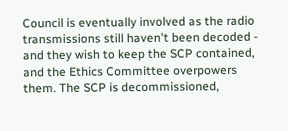Council is eventually involved as the radio transmissions still haven't been decoded - and they wish to keep the SCP contained, and the Ethics Committee overpowers them. The SCP is decommissioned,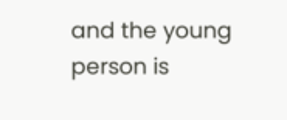and the young person is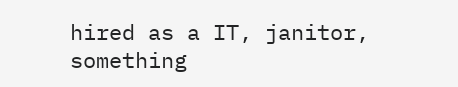hired as a IT, janitor, something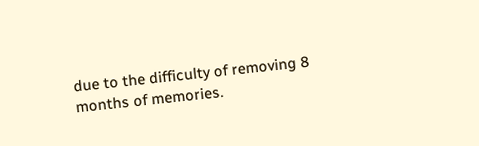due to the difficulty of removing 8 months of memories.